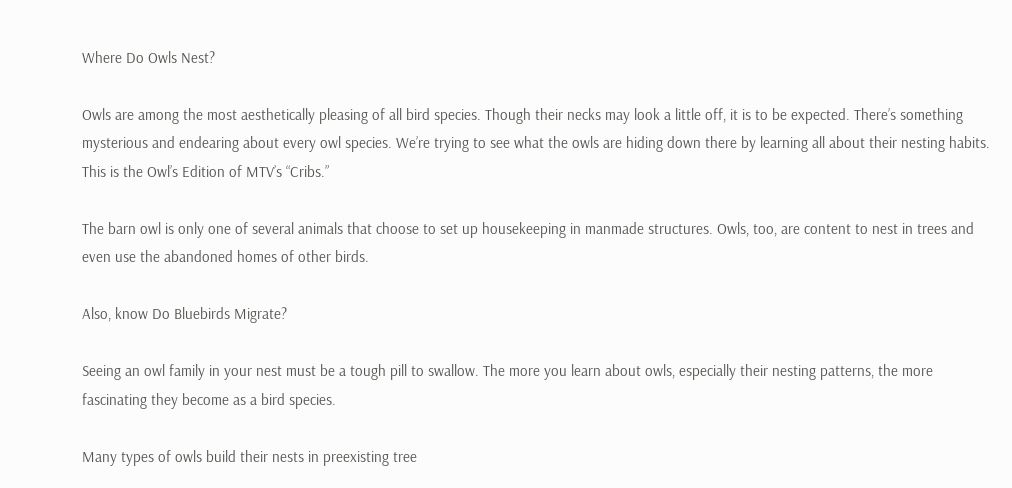Where Do Owls Nest?

Owls are among the most aesthetically pleasing of all bird species. Though their necks may look a little off, it is to be expected. There’s something mysterious and endearing about every owl species. We’re trying to see what the owls are hiding down there by learning all about their nesting habits. This is the Owl’s Edition of MTV’s “Cribs.”

The barn owl is only one of several animals that choose to set up housekeeping in manmade structures. Owls, too, are content to nest in trees and even use the abandoned homes of other birds.

Also, know Do Bluebirds Migrate?

Seeing an owl family in your nest must be a tough pill to swallow. The more you learn about owls, especially their nesting patterns, the more fascinating they become as a bird species.

Many types of owls build their nests in preexisting tree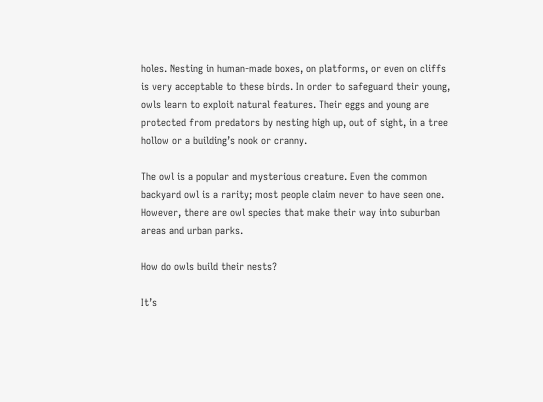holes. Nesting in human-made boxes, on platforms, or even on cliffs is very acceptable to these birds. In order to safeguard their young, owls learn to exploit natural features. Their eggs and young are protected from predators by nesting high up, out of sight, in a tree hollow or a building’s nook or cranny.

The owl is a popular and mysterious creature. Even the common backyard owl is a rarity; most people claim never to have seen one. However, there are owl species that make their way into suburban areas and urban parks.

How do owls build their nests?

It’s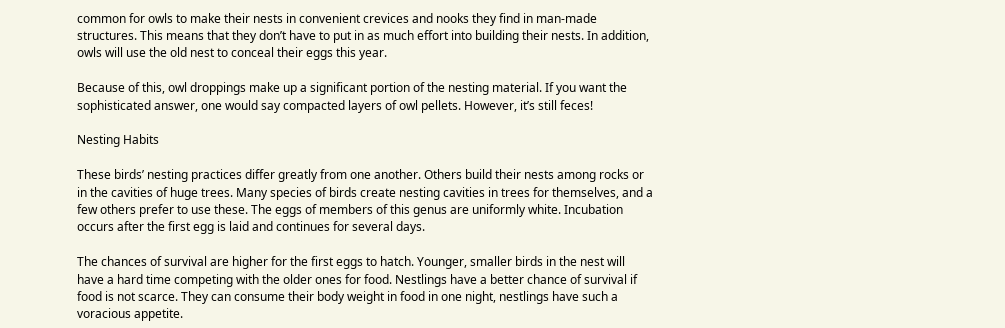common for owls to make their nests in convenient crevices and nooks they find in man-made structures. This means that they don’t have to put in as much effort into building their nests. In addition, owls will use the old nest to conceal their eggs this year.

Because of this, owl droppings make up a significant portion of the nesting material. If you want the sophisticated answer, one would say compacted layers of owl pellets. However, it’s still feces!

Nesting Habits

These birds’ nesting practices differ greatly from one another. Others build their nests among rocks or in the cavities of huge trees. Many species of birds create nesting cavities in trees for themselves, and a few others prefer to use these. The eggs of members of this genus are uniformly white. Incubation occurs after the first egg is laid and continues for several days.

The chances of survival are higher for the first eggs to hatch. Younger, smaller birds in the nest will have a hard time competing with the older ones for food. Nestlings have a better chance of survival if food is not scarce. They can consume their body weight in food in one night, nestlings have such a voracious appetite.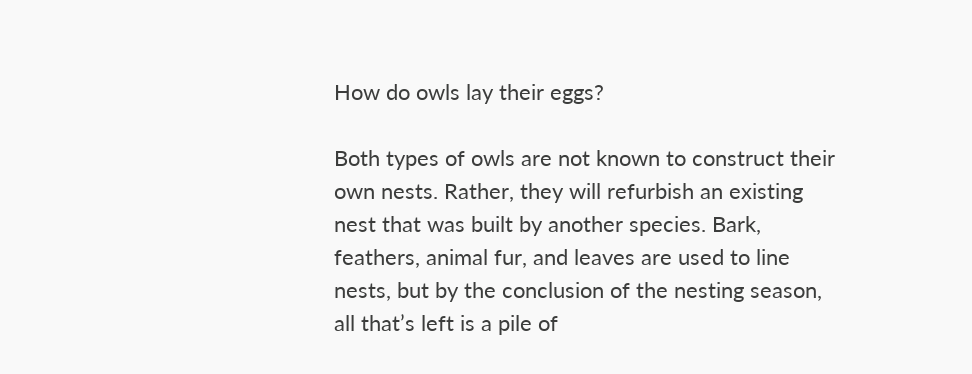How do owls lay their eggs?

Both types of owls are not known to construct their own nests. Rather, they will refurbish an existing nest that was built by another species. Bark, feathers, animal fur, and leaves are used to line nests, but by the conclusion of the nesting season, all that’s left is a pile of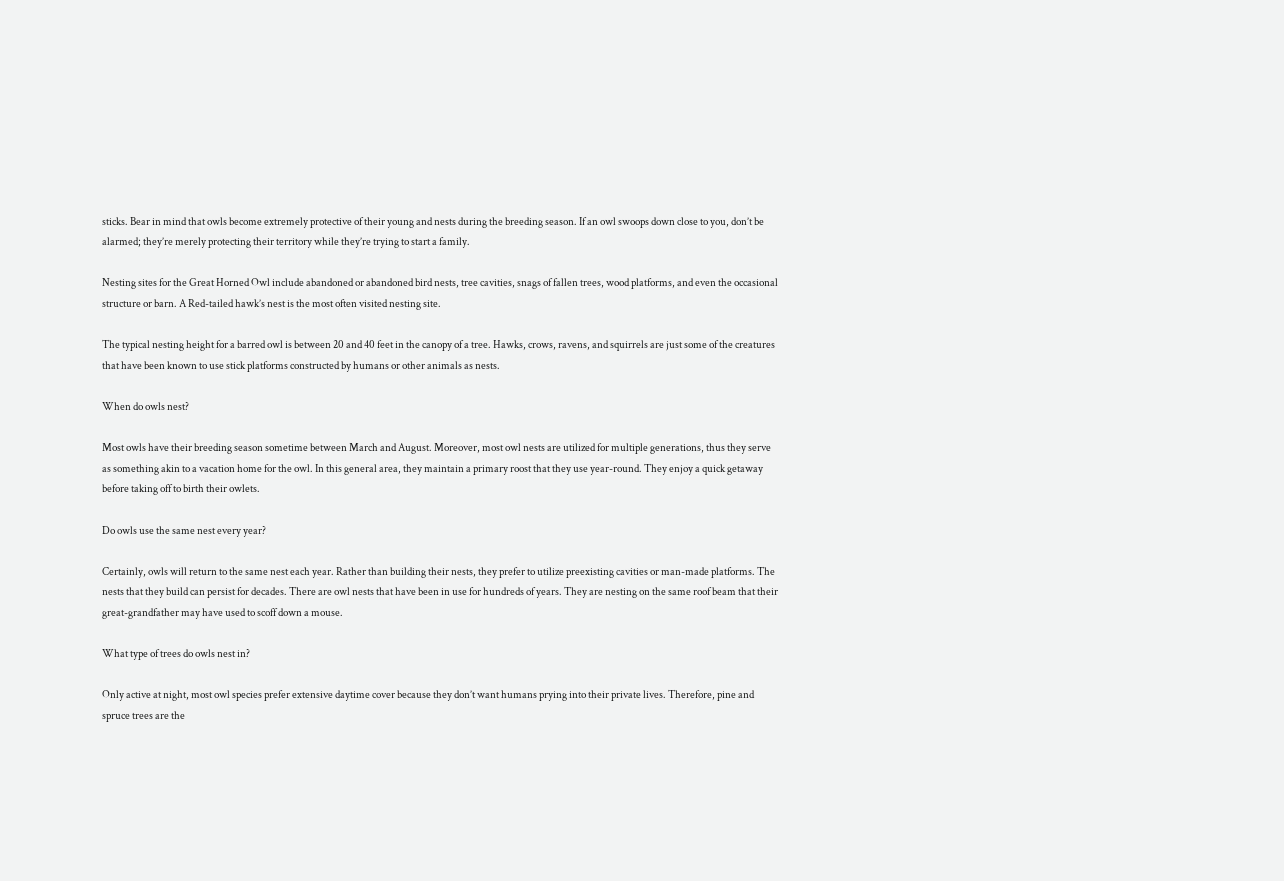sticks. Bear in mind that owls become extremely protective of their young and nests during the breeding season. If an owl swoops down close to you, don’t be alarmed; they’re merely protecting their territory while they’re trying to start a family.

Nesting sites for the Great Horned Owl include abandoned or abandoned bird nests, tree cavities, snags of fallen trees, wood platforms, and even the occasional structure or barn. A Red-tailed hawk’s nest is the most often visited nesting site.

The typical nesting height for a barred owl is between 20 and 40 feet in the canopy of a tree. Hawks, crows, ravens, and squirrels are just some of the creatures that have been known to use stick platforms constructed by humans or other animals as nests.

When do owls nest?

Most owls have their breeding season sometime between March and August. Moreover, most owl nests are utilized for multiple generations, thus they serve as something akin to a vacation home for the owl. In this general area, they maintain a primary roost that they use year-round. They enjoy a quick getaway before taking off to birth their owlets.

Do owls use the same nest every year?

Certainly, owls will return to the same nest each year. Rather than building their nests, they prefer to utilize preexisting cavities or man-made platforms. The nests that they build can persist for decades. There are owl nests that have been in use for hundreds of years. They are nesting on the same roof beam that their great-grandfather may have used to scoff down a mouse.

What type of trees do owls nest in?

Only active at night, most owl species prefer extensive daytime cover because they don’t want humans prying into their private lives. Therefore, pine and spruce trees are the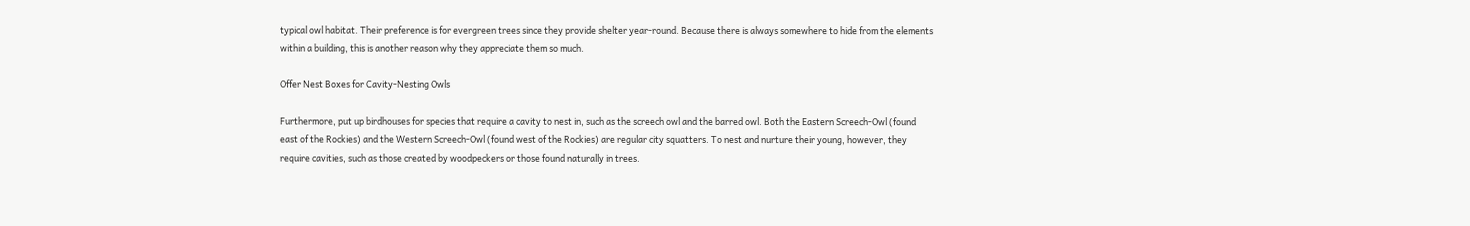typical owl habitat. Their preference is for evergreen trees since they provide shelter year-round. Because there is always somewhere to hide from the elements within a building, this is another reason why they appreciate them so much.

Offer Nest Boxes for Cavity-Nesting Owls

Furthermore, put up birdhouses for species that require a cavity to nest in, such as the screech owl and the barred owl. Both the Eastern Screech-Owl (found east of the Rockies) and the Western Screech-Owl (found west of the Rockies) are regular city squatters. To nest and nurture their young, however, they require cavities, such as those created by woodpeckers or those found naturally in trees.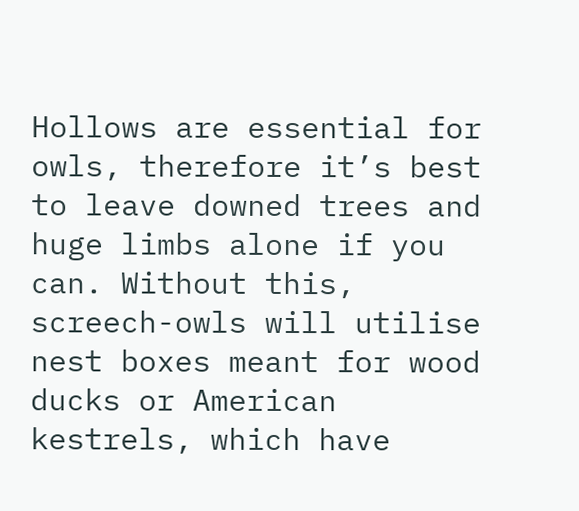Hollows are essential for owls, therefore it’s best to leave downed trees and huge limbs alone if you can. Without this, screech-owls will utilise nest boxes meant for wood ducks or American kestrels, which have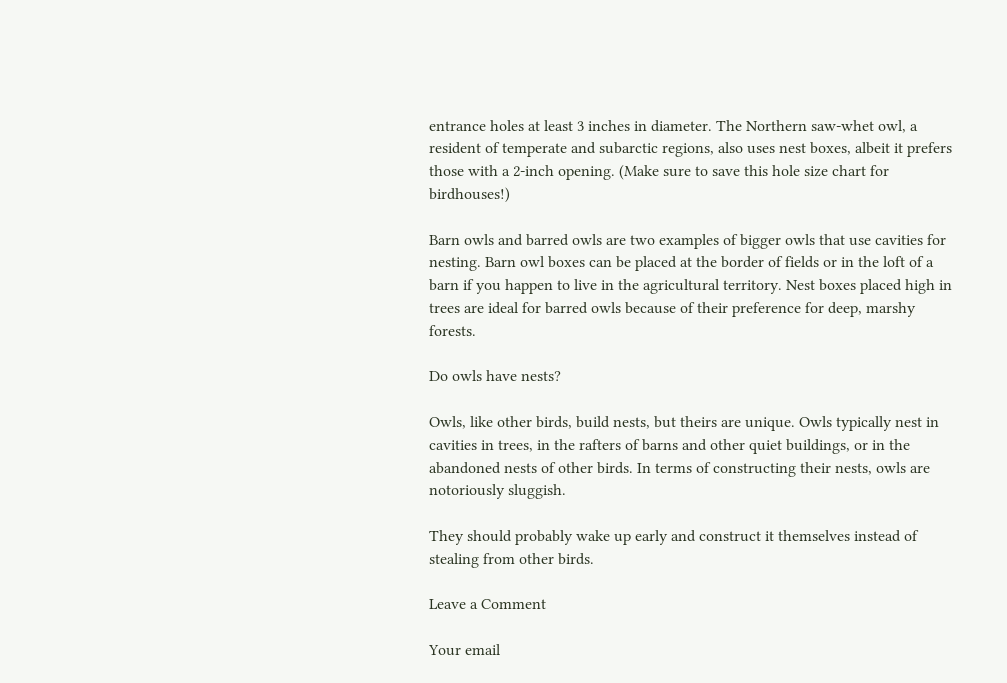entrance holes at least 3 inches in diameter. The Northern saw-whet owl, a resident of temperate and subarctic regions, also uses nest boxes, albeit it prefers those with a 2-inch opening. (Make sure to save this hole size chart for birdhouses!)

Barn owls and barred owls are two examples of bigger owls that use cavities for nesting. Barn owl boxes can be placed at the border of fields or in the loft of a barn if you happen to live in the agricultural territory. Nest boxes placed high in trees are ideal for barred owls because of their preference for deep, marshy forests.

Do owls have nests?

Owls, like other birds, build nests, but theirs are unique. Owls typically nest in cavities in trees, in the rafters of barns and other quiet buildings, or in the abandoned nests of other birds. In terms of constructing their nests, owls are notoriously sluggish.

They should probably wake up early and construct it themselves instead of stealing from other birds.

Leave a Comment

Your email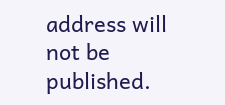address will not be published.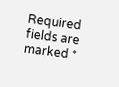Required fields are marked *